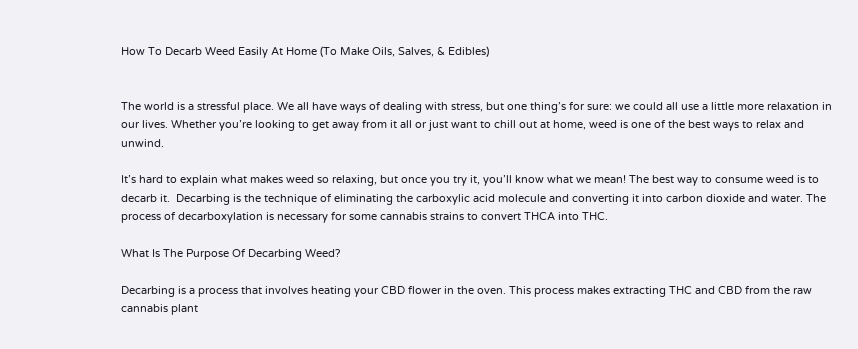How To Decarb Weed Easily At Home (To Make Oils, Salves, & Edibles)


The world is a stressful place. We all have ways of dealing with stress, but one thing’s for sure: we could all use a little more relaxation in our lives. Whether you’re looking to get away from it all or just want to chill out at home, weed is one of the best ways to relax and unwind.

It’s hard to explain what makes weed so relaxing, but once you try it, you’ll know what we mean! The best way to consume weed is to decarb it.  Decarbing is the technique of eliminating the carboxylic acid molecule and converting it into carbon dioxide and water. The process of decarboxylation is necessary for some cannabis strains to convert THCA into THC.

What Is The Purpose Of Decarbing Weed?

Decarbing is a process that involves heating your CBD flower in the oven. This process makes extracting THC and CBD from the raw cannabis plant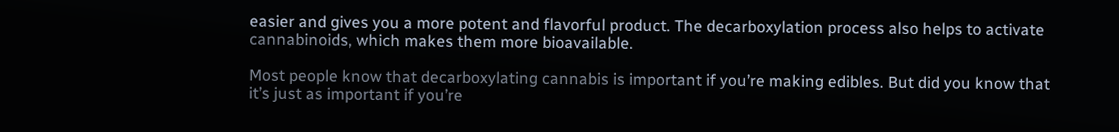easier and gives you a more potent and flavorful product. The decarboxylation process also helps to activate cannabinoids, which makes them more bioavailable.

Most people know that decarboxylating cannabis is important if you’re making edibles. But did you know that it’s just as important if you’re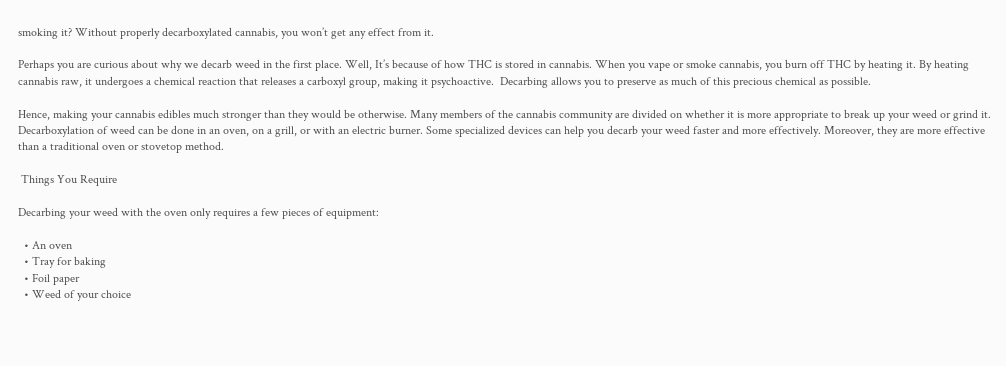smoking it? Without properly decarboxylated cannabis, you won’t get any effect from it.

Perhaps you are curious about why we decarb weed in the first place. Well, It’s because of how THC is stored in cannabis. When you vape or smoke cannabis, you burn off THC by heating it. By heating cannabis raw, it undergoes a chemical reaction that releases a carboxyl group, making it psychoactive.  Decarbing allows you to preserve as much of this precious chemical as possible.

Hence, making your cannabis edibles much stronger than they would be otherwise. Many members of the cannabis community are divided on whether it is more appropriate to break up your weed or grind it. Decarboxylation of weed can be done in an oven, on a grill, or with an electric burner. Some specialized devices can help you decarb your weed faster and more effectively. Moreover, they are more effective than a traditional oven or stovetop method.

 Things You Require

Decarbing your weed with the oven only requires a few pieces of equipment:

  • An oven
  • Tray for baking
  • Foil paper
  • Weed of your choice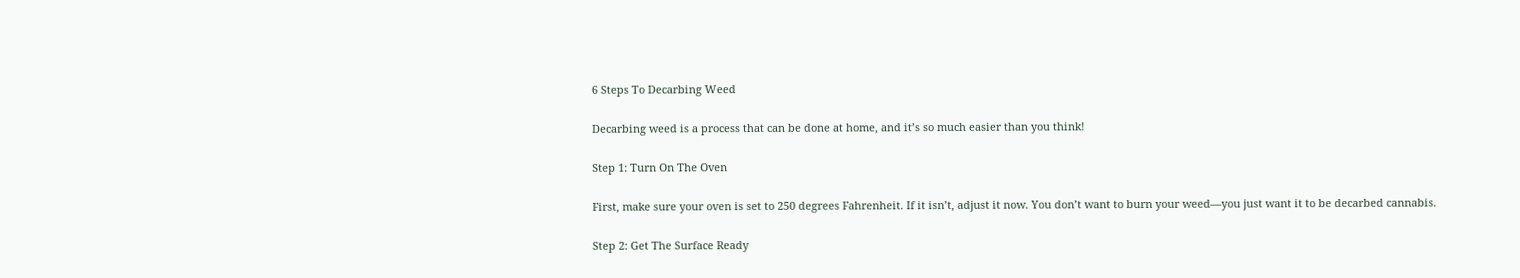6 Steps To Decarbing Weed

Decarbing weed is a process that can be done at home, and it’s so much easier than you think!

Step 1: Turn On The Oven

First, make sure your oven is set to 250 degrees Fahrenheit. If it isn’t, adjust it now. You don’t want to burn your weed—you just want it to be decarbed cannabis.

Step 2: Get The Surface Ready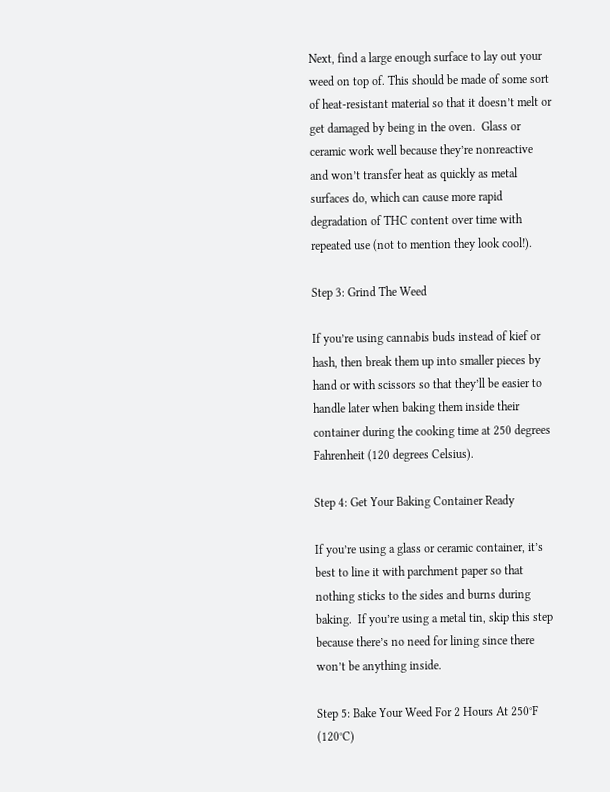Next, find a large enough surface to lay out your weed on top of. This should be made of some sort of heat-resistant material so that it doesn’t melt or get damaged by being in the oven.  Glass or ceramic work well because they’re nonreactive and won’t transfer heat as quickly as metal surfaces do, which can cause more rapid degradation of THC content over time with repeated use (not to mention they look cool!).

Step 3: Grind The Weed

If you’re using cannabis buds instead of kief or hash, then break them up into smaller pieces by hand or with scissors so that they’ll be easier to handle later when baking them inside their container during the cooking time at 250 degrees Fahrenheit (120 degrees Celsius).

Step 4: Get Your Baking Container Ready

If you’re using a glass or ceramic container, it’s best to line it with parchment paper so that nothing sticks to the sides and burns during baking.  If you’re using a metal tin, skip this step because there’s no need for lining since there won’t be anything inside.

Step 5: Bake Your Weed For 2 Hours At 250°F (120°C)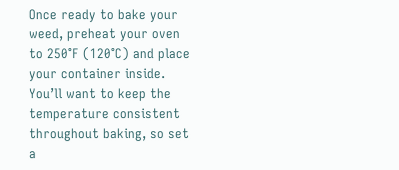Once ready to bake your weed, preheat your oven to 250°F (120°C) and place your container inside. You’ll want to keep the temperature consistent throughout baking, so set a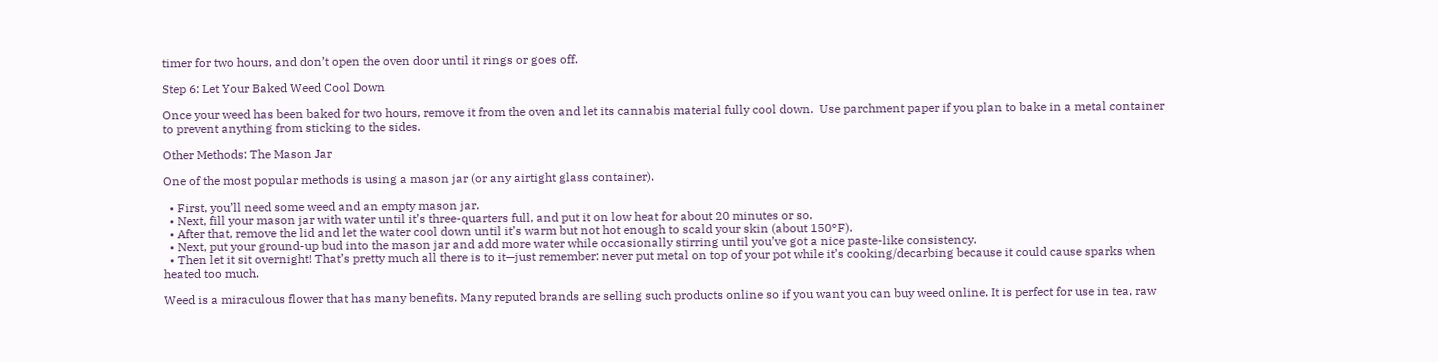timer for two hours, and don’t open the oven door until it rings or goes off.

Step 6: Let Your Baked Weed Cool Down

Once your weed has been baked for two hours, remove it from the oven and let its cannabis material fully cool down.  Use parchment paper if you plan to bake in a metal container to prevent anything from sticking to the sides.

Other Methods: The Mason Jar

One of the most popular methods is using a mason jar (or any airtight glass container).

  • First, you’ll need some weed and an empty mason jar.
  • Next, fill your mason jar with water until it’s three-quarters full, and put it on low heat for about 20 minutes or so.
  • After that, remove the lid and let the water cool down until it’s warm but not hot enough to scald your skin (about 150°F).
  • Next, put your ground-up bud into the mason jar and add more water while occasionally stirring until you’ve got a nice paste-like consistency.
  • Then let it sit overnight! That’s pretty much all there is to it—just remember: never put metal on top of your pot while it’s cooking/decarbing because it could cause sparks when heated too much.

Weed is a miraculous flower that has many benefits. Many reputed brands are selling such products online so if you want you can buy weed online. It is perfect for use in tea, raw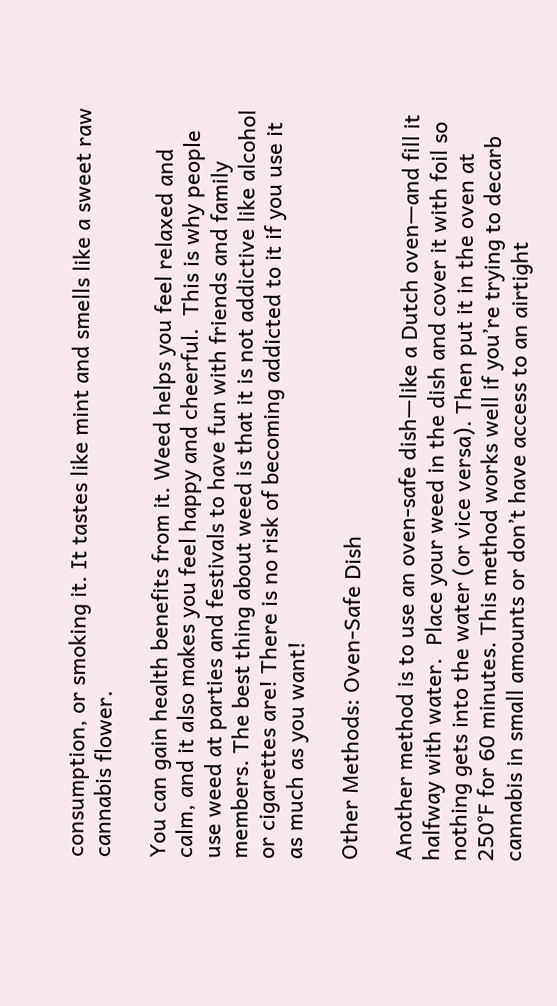consumption, or smoking it. It tastes like mint and smells like a sweet raw cannabis flower.

You can gain health benefits from it. Weed helps you feel relaxed and calm, and it also makes you feel happy and cheerful.  This is why people use weed at parties and festivals to have fun with friends and family members. The best thing about weed is that it is not addictive like alcohol or cigarettes are! There is no risk of becoming addicted to it if you use it as much as you want!

Other Methods: Oven-Safe Dish

Another method is to use an oven-safe dish—like a Dutch oven—and fill it halfway with water.  Place your weed in the dish and cover it with foil so nothing gets into the water (or vice versa). Then put it in the oven at 250°F for 60 minutes. This method works well if you’re trying to decarb cannabis in small amounts or don’t have access to an airtight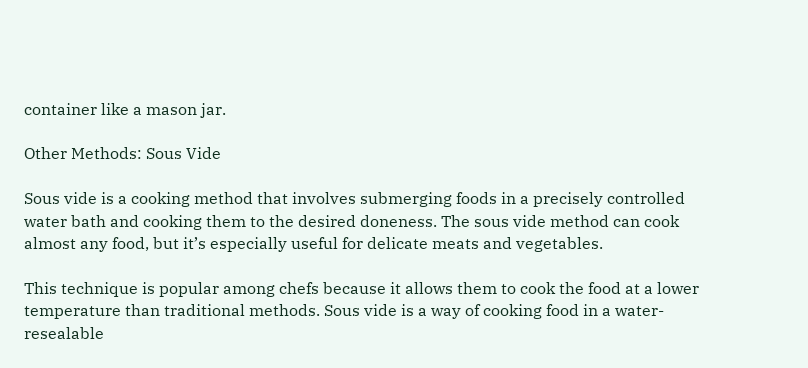container like a mason jar.

Other Methods: Sous Vide

Sous vide is a cooking method that involves submerging foods in a precisely controlled water bath and cooking them to the desired doneness. The sous vide method can cook almost any food, but it’s especially useful for delicate meats and vegetables.

This technique is popular among chefs because it allows them to cook the food at a lower temperature than traditional methods. Sous vide is a way of cooking food in a water-resealable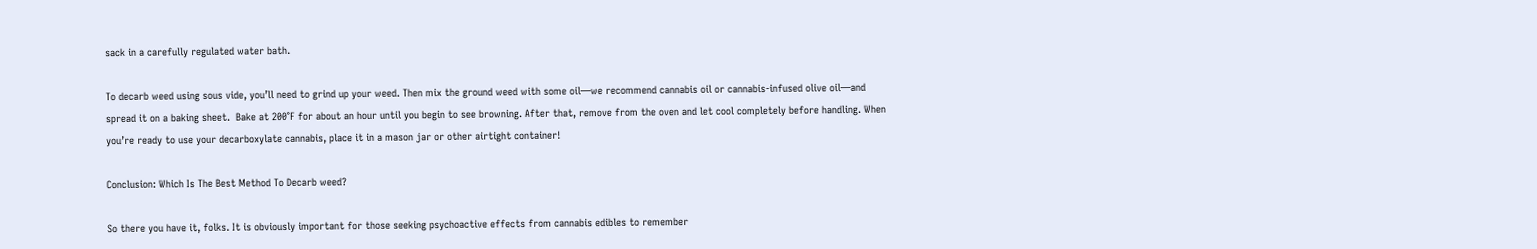sack in a carefully regulated water bath.

To decarb weed using sous vide, you’ll need to grind up your weed. Then mix the ground weed with some oil—we recommend cannabis oil or cannabis-infused olive oil—and spread it on a baking sheet.  Bake at 200°F for about an hour until you begin to see browning. After that, remove from the oven and let cool completely before handling. When you’re ready to use your decarboxylate cannabis, place it in a mason jar or other airtight container!

Conclusion: Which Is The Best Method To Decarb weed?

So there you have it, folks. It is obviously important for those seeking psychoactive effects from cannabis edibles to remember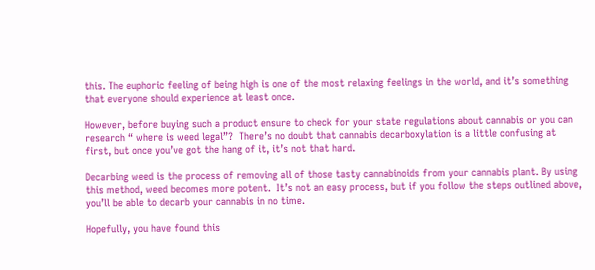this. The euphoric feeling of being high is one of the most relaxing feelings in the world, and it’s something that everyone should experience at least once.

However, before buying such a product ensure to check for your state regulations about cannabis or you can research “ where is weed legal”?  There’s no doubt that cannabis decarboxylation is a little confusing at first, but once you’ve got the hang of it, it’s not that hard.

Decarbing weed is the process of removing all of those tasty cannabinoids from your cannabis plant. By using this method, weed becomes more potent.  It’s not an easy process, but if you follow the steps outlined above, you’ll be able to decarb your cannabis in no time.

Hopefully, you have found this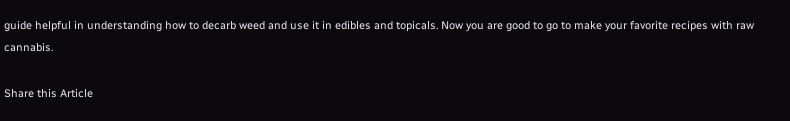guide helpful in understanding how to decarb weed and use it in edibles and topicals. Now you are good to go to make your favorite recipes with raw cannabis.

Share this Article